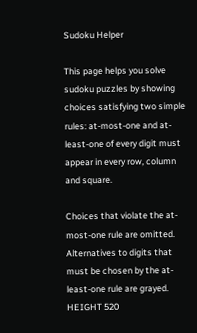Sudoku Helper

This page helps you solve sudoku puzzles by showing choices satisfying two simple rules: at-most-one and at-least-one of every digit must appear in every row, column and square.

Choices that violate the at-most-one rule are omitted. Alternatives to digits that must be chosen by the at-least-one rule are grayed. HEIGHT 520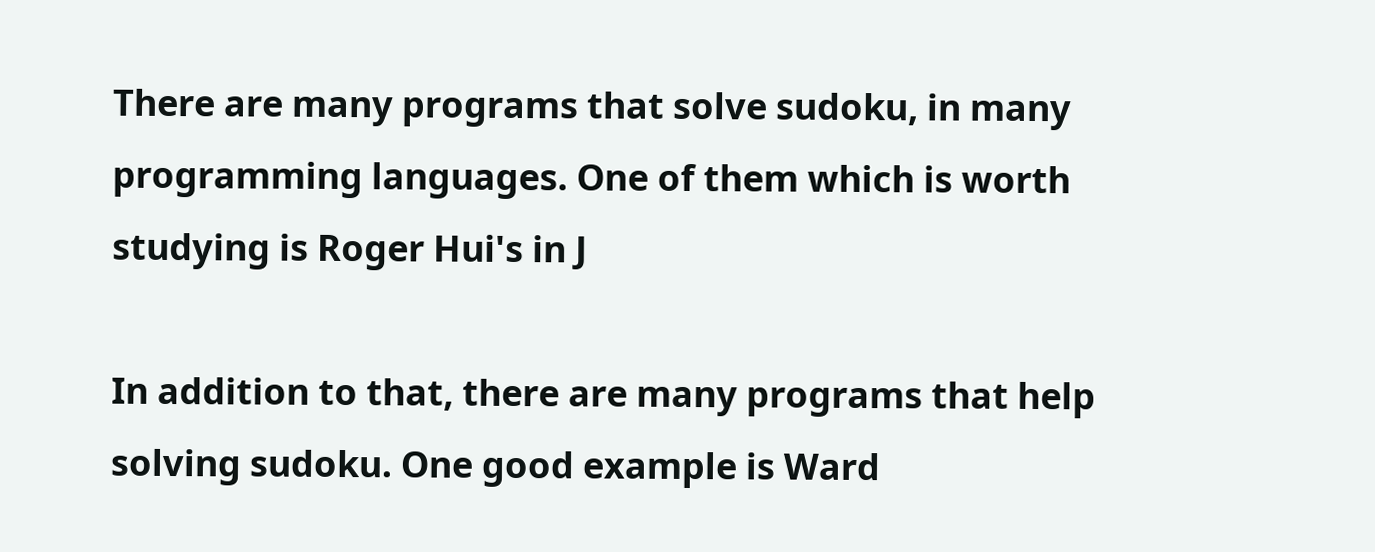There are many programs that solve sudoku, in many programming languages. One of them which is worth studying is Roger Hui's in J

In addition to that, there are many programs that help solving sudoku. One good example is Ward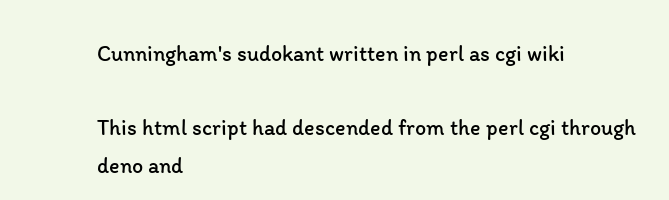Cunningham's sudokant written in perl as cgi wiki

This html script had descended from the perl cgi through deno and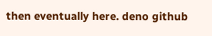then eventually here. deno github